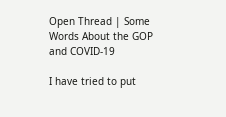Open Thread | Some Words About the GOP and COVID-19

I have tried to put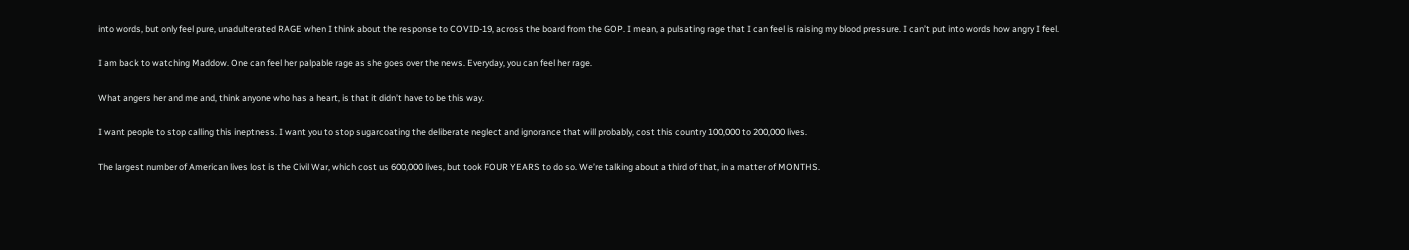into words, but only feel pure, unadulterated RAGE when I think about the response to COVID-19, across the board from the GOP. I mean, a pulsating rage that I can feel is raising my blood pressure. I can’t put into words how angry I feel.

I am back to watching Maddow. One can feel her palpable rage as she goes over the news. Everyday, you can feel her rage.

What angers her and me and, think anyone who has a heart, is that it didn’t have to be this way.

I want people to stop calling this ineptness. I want you to stop sugarcoating the deliberate neglect and ignorance that will probably, cost this country 100,000 to 200,000 lives.

The largest number of American lives lost is the Civil War, which cost us 600,000 lives, but took FOUR YEARS to do so. We’re talking about a third of that, in a matter of MONTHS.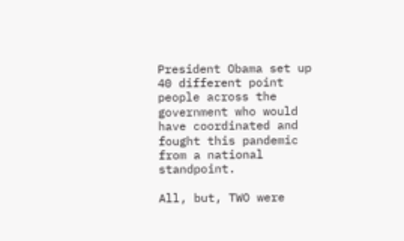President Obama set up 40 different point people across the government who would have coordinated and fought this pandemic from a national standpoint.

All, but, TWO were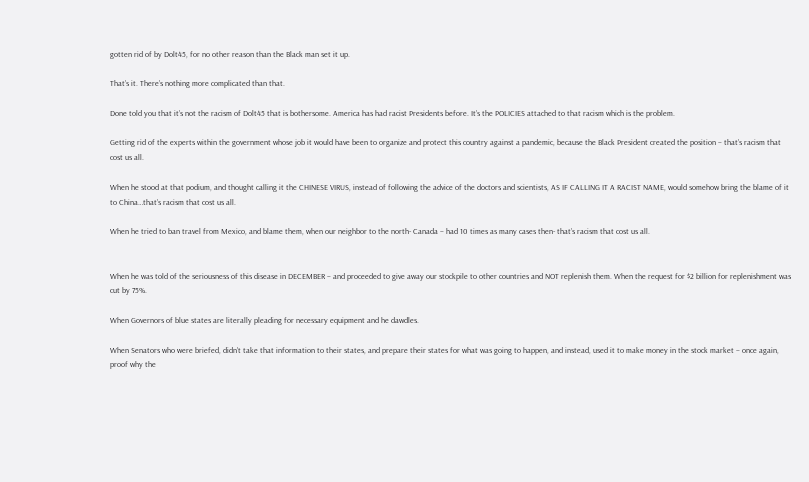gotten rid of by Dolt45, for no other reason than the Black man set it up.

That’s it. There’s nothing more complicated than that.

Done told you that it’s not the racism of Dolt45 that is bothersome. America has had racist Presidents before. It’s the POLICIES attached to that racism which is the problem.

Getting rid of the experts within the government whose job it would have been to organize and protect this country against a pandemic, because the Black President created the position – that’s racism that cost us all.

When he stood at that podium, and thought calling it the CHINESE VIRUS, instead of following the advice of the doctors and scientists, AS IF CALLING IT A RACIST NAME, would somehow bring the blame of it to China…that’s racism that cost us all.

When he tried to ban travel from Mexico, and blame them, when our neighbor to the north- Canada – had 10 times as many cases then- that’s racism that cost us all.


When he was told of the seriousness of this disease in DECEMBER – and proceeded to give away our stockpile to other countries and NOT replenish them. When the request for $2 billion for replenishment was cut by 75%.

When Governors of blue states are literally pleading for necessary equipment and he dawdles.

When Senators who were briefed, didn’t take that information to their states, and prepare their states for what was going to happen, and instead, used it to make money in the stock market – once again, proof why the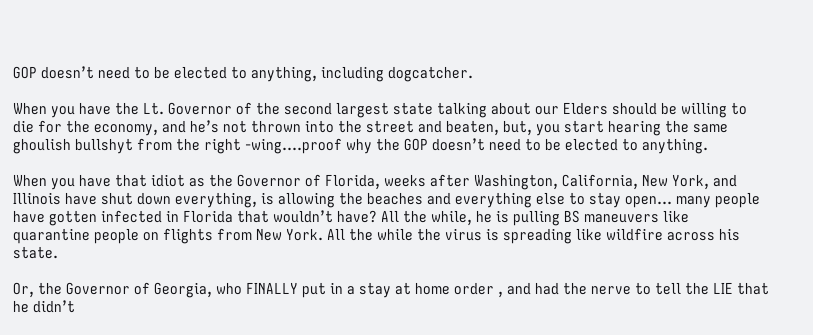GOP doesn’t need to be elected to anything, including dogcatcher.

When you have the Lt. Governor of the second largest state talking about our Elders should be willing to die for the economy, and he’s not thrown into the street and beaten, but, you start hearing the same ghoulish bullshyt from the right -wing….proof why the GOP doesn’t need to be elected to anything.

When you have that idiot as the Governor of Florida, weeks after Washington, California, New York, and Illinois have shut down everything, is allowing the beaches and everything else to stay open… many people have gotten infected in Florida that wouldn’t have? All the while, he is pulling BS maneuvers like quarantine people on flights from New York. All the while the virus is spreading like wildfire across his state.

Or, the Governor of Georgia, who FINALLY put in a stay at home order , and had the nerve to tell the LIE that he didn’t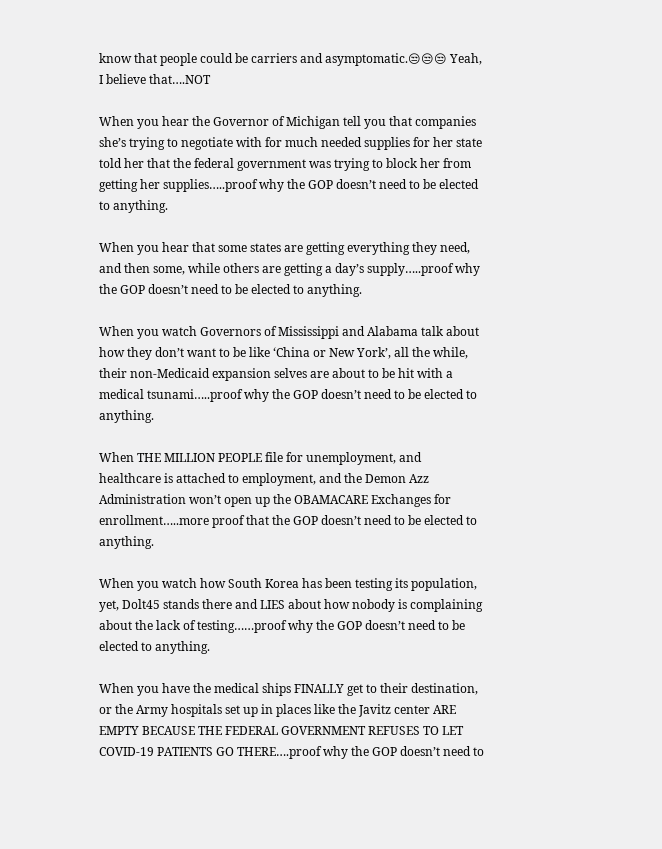know that people could be carriers and asymptomatic.😒😒😒 Yeah, I believe that….NOT

When you hear the Governor of Michigan tell you that companies she’s trying to negotiate with for much needed supplies for her state told her that the federal government was trying to block her from getting her supplies…..proof why the GOP doesn’t need to be elected to anything.

When you hear that some states are getting everything they need, and then some, while others are getting a day’s supply…..proof why the GOP doesn’t need to be elected to anything.

When you watch Governors of Mississippi and Alabama talk about how they don’t want to be like ‘China or New York’, all the while, their non-Medicaid expansion selves are about to be hit with a medical tsunami…..proof why the GOP doesn’t need to be elected to anything.

When THE MILLION PEOPLE file for unemployment, and healthcare is attached to employment, and the Demon Azz Administration won’t open up the OBAMACARE Exchanges for enrollment…..more proof that the GOP doesn’t need to be elected to anything.

When you watch how South Korea has been testing its population, yet, Dolt45 stands there and LIES about how nobody is complaining about the lack of testing……proof why the GOP doesn’t need to be elected to anything.

When you have the medical ships FINALLY get to their destination, or the Army hospitals set up in places like the Javitz center ARE EMPTY BECAUSE THE FEDERAL GOVERNMENT REFUSES TO LET COVID-19 PATIENTS GO THERE….proof why the GOP doesn’t need to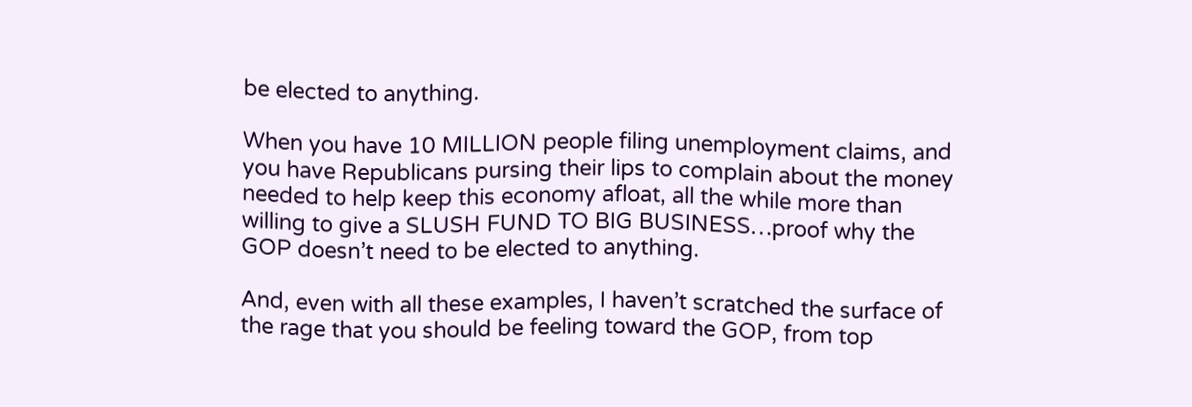be elected to anything.

When you have 10 MILLION people filing unemployment claims, and you have Republicans pursing their lips to complain about the money needed to help keep this economy afloat, all the while more than willing to give a SLUSH FUND TO BIG BUSINESS…proof why the GOP doesn’t need to be elected to anything.

And, even with all these examples, I haven’t scratched the surface of the rage that you should be feeling toward the GOP, from top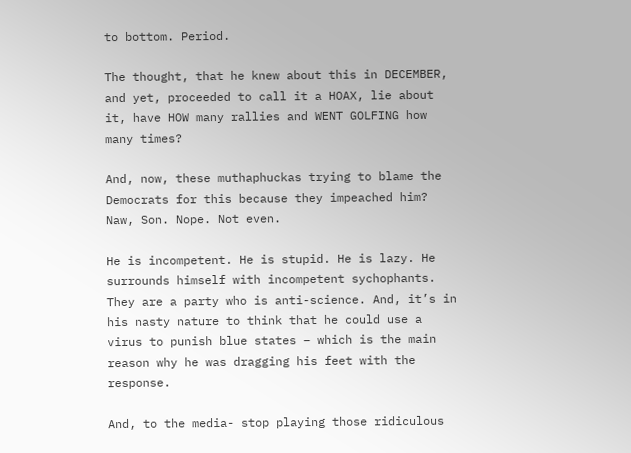to bottom. Period.

The thought, that he knew about this in DECEMBER, and yet, proceeded to call it a HOAX, lie about it, have HOW many rallies and WENT GOLFING how many times?

And, now, these muthaphuckas trying to blame the Democrats for this because they impeached him? Naw, Son. Nope. Not even.

He is incompetent. He is stupid. He is lazy. He surrounds himself with incompetent sychophants. They are a party who is anti-science. And, it’s in his nasty nature to think that he could use a virus to punish blue states – which is the main reason why he was dragging his feet with the response.

And, to the media- stop playing those ridiculous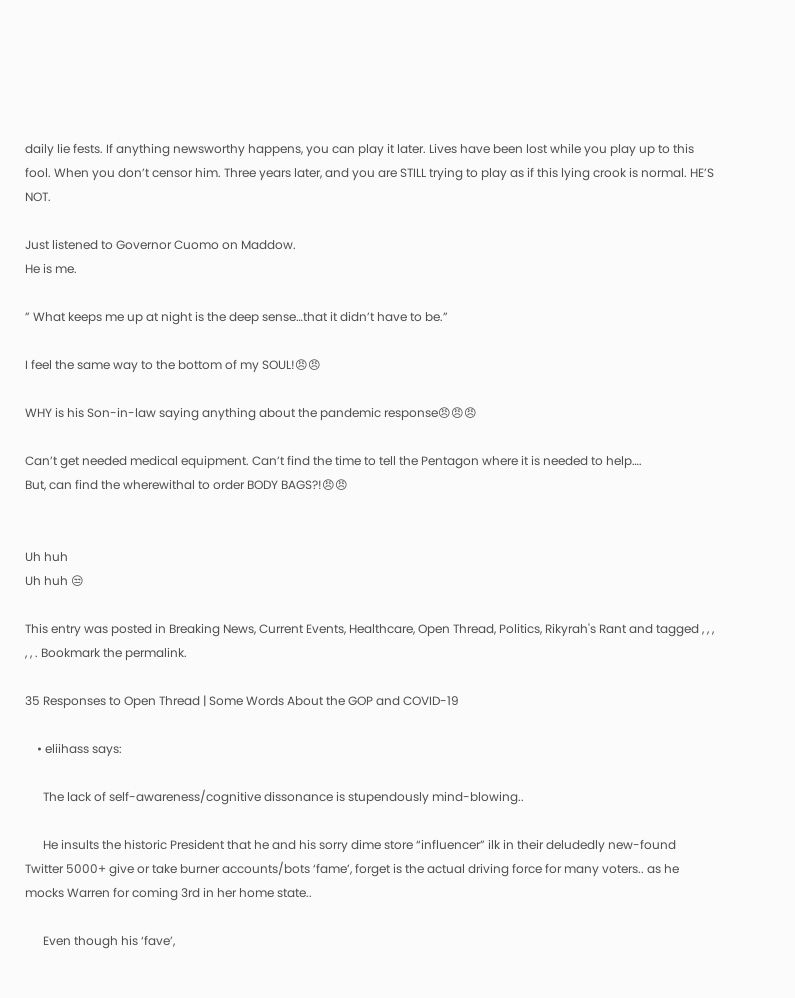daily lie fests. If anything newsworthy happens, you can play it later. Lives have been lost while you play up to this fool. When you don’t censor him. Three years later, and you are STILL trying to play as if this lying crook is normal. HE’S NOT.

Just listened to Governor Cuomo on Maddow.
He is me.

” What keeps me up at night is the deep sense…that it didn’t have to be.”

I feel the same way to the bottom of my SOUL!😠😠

WHY is his Son-in-law saying anything about the pandemic response😠😠😠

Can’t get needed medical equipment. Can’t find the time to tell the Pentagon where it is needed to help….
But, can find the wherewithal to order BODY BAGS?!😠😠


Uh huh
Uh huh 😒

This entry was posted in Breaking News, Current Events, Healthcare, Open Thread, Politics, Rikyrah's Rant and tagged , , , , , . Bookmark the permalink.

35 Responses to Open Thread | Some Words About the GOP and COVID-19

    • eliihass says:

      The lack of self-awareness/cognitive dissonance is stupendously mind-blowing..

      He insults the historic President that he and his sorry dime store “influencer” ilk in their deludedly new-found Twitter 5000+ give or take burner accounts/bots ‘fame’, forget is the actual driving force for many voters.. as he mocks Warren for coming 3rd in her home state..

      Even though his ‘fave’,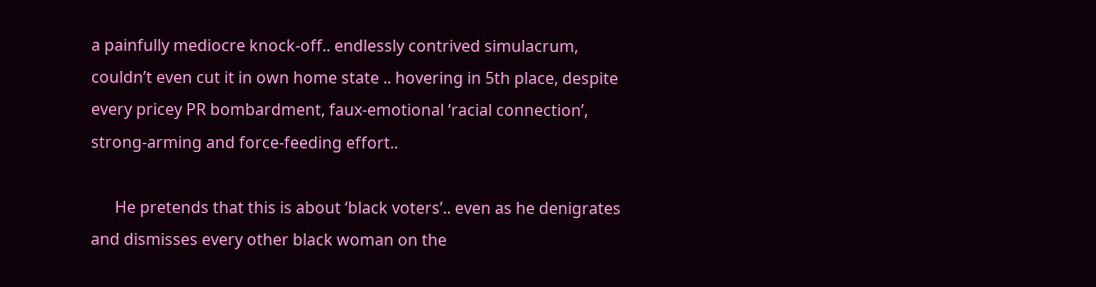a painfully mediocre knock-off.. endlessly contrived simulacrum, couldn’t even cut it in own home state .. hovering in 5th place, despite every pricey PR bombardment, faux-emotional ‘racial connection’, strong-arming and force-feeding effort..

      He pretends that this is about ‘black voters’.. even as he denigrates and dismisses every other black woman on the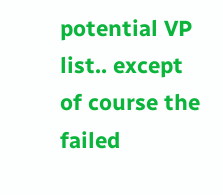potential VP list.. except of course the failed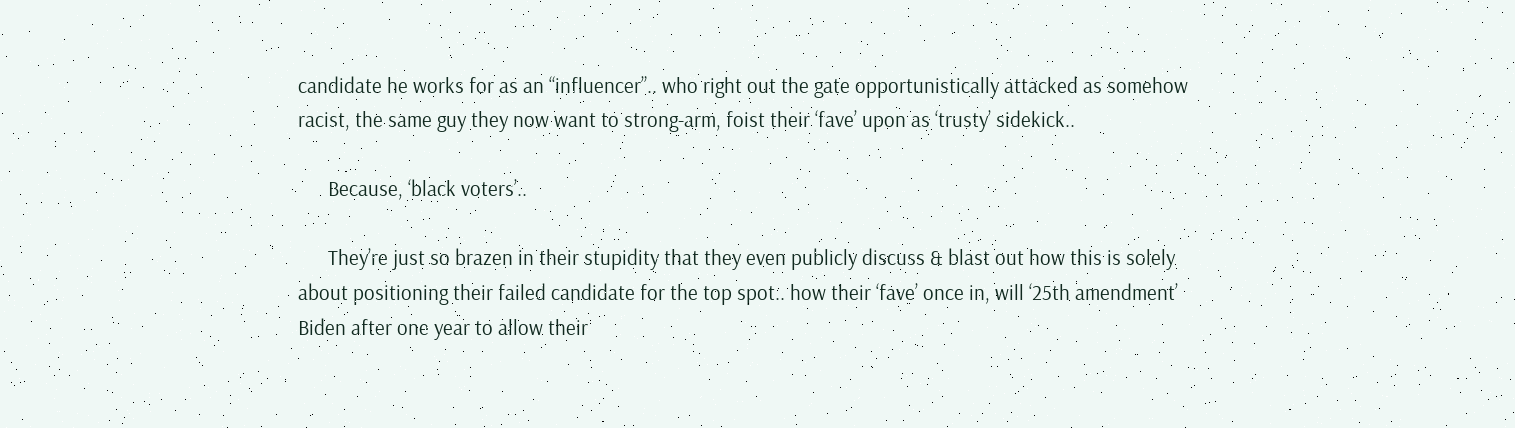candidate he works for as an “influencer”.. who right out the gate opportunistically attacked as somehow racist, the same guy they now want to strong-arm, foist their ‘fave’ upon as ‘trusty’ sidekick..

      Because, ‘black voters’..

      They’re just so brazen in their stupidity that they even publicly discuss & blast out how this is solely about positioning their failed candidate for the top spot.. how their ‘fave’ once in, will ‘25th amendment’ Biden after one year to allow their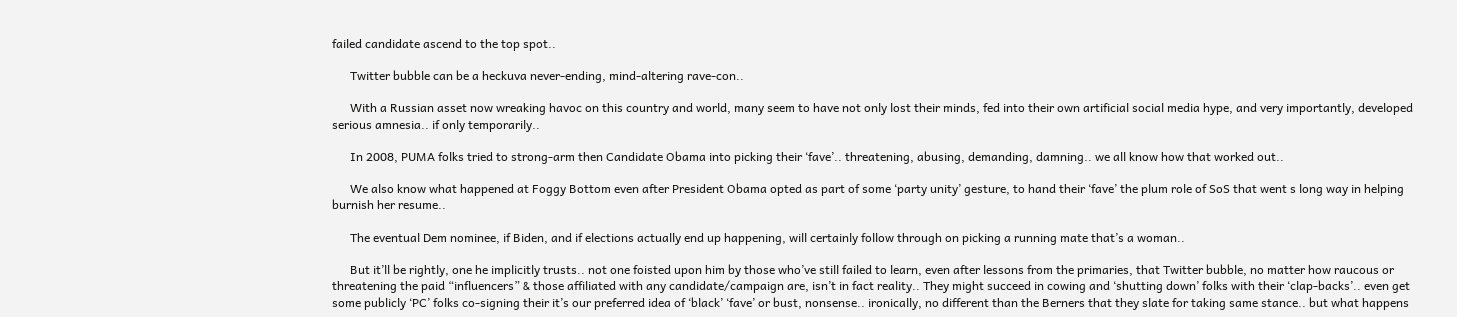failed candidate ascend to the top spot..

      Twitter bubble can be a heckuva never-ending, mind-altering rave-con..

      With a Russian asset now wreaking havoc on this country and world, many seem to have not only lost their minds, fed into their own artificial social media hype, and very importantly, developed serious amnesia.. if only temporarily..

      In 2008, PUMA folks tried to strong-arm then Candidate Obama into picking their ‘fave’.. threatening, abusing, demanding, damning.. we all know how that worked out..

      We also know what happened at Foggy Bottom even after President Obama opted as part of some ‘party unity’ gesture, to hand their ‘fave’ the plum role of SoS that went s long way in helping burnish her resume..

      The eventual Dem nominee, if Biden, and if elections actually end up happening, will certainly follow through on picking a running mate that’s a woman..

      But it’ll be rightly, one he implicitly trusts.. not one foisted upon him by those who’ve still failed to learn, even after lessons from the primaries, that Twitter bubble, no matter how raucous or threatening the paid “influencers” & those affiliated with any candidate/campaign are, isn’t in fact reality.. They might succeed in cowing and ‘shutting down’ folks with their ‘clap-backs’.. even get some publicly ‘PC’ folks co-signing their it’s our preferred idea of ‘black’ ‘fave’ or bust, nonsense.. ironically, no different than the Berners that they slate for taking same stance.. but what happens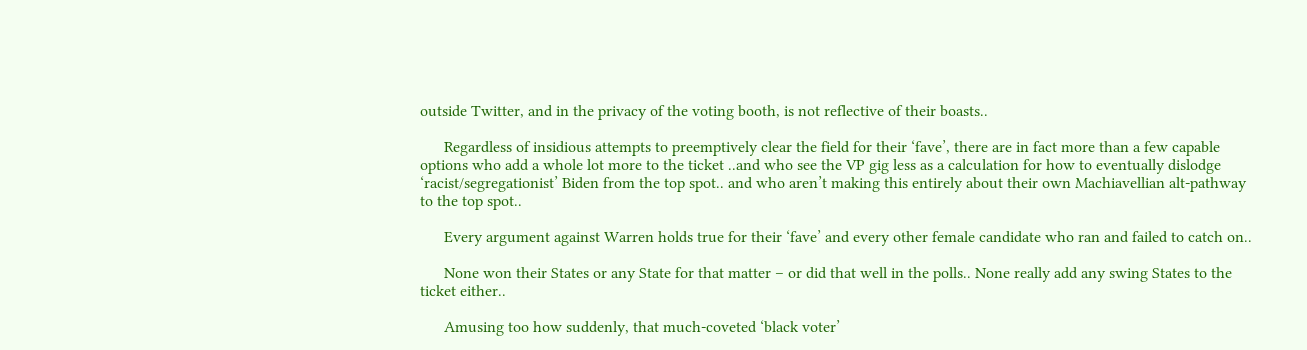outside Twitter, and in the privacy of the voting booth, is not reflective of their boasts..

      Regardless of insidious attempts to preemptively clear the field for their ‘fave’, there are in fact more than a few capable options who add a whole lot more to the ticket ..and who see the VP gig less as a calculation for how to eventually dislodge ‘racist/segregationist’ Biden from the top spot.. and who aren’t making this entirely about their own Machiavellian alt-pathway to the top spot..

      Every argument against Warren holds true for their ‘fave’ and every other female candidate who ran and failed to catch on..

      None won their States or any State for that matter – or did that well in the polls.. None really add any swing States to the ticket either..

      Amusing too how suddenly, that much-coveted ‘black voter’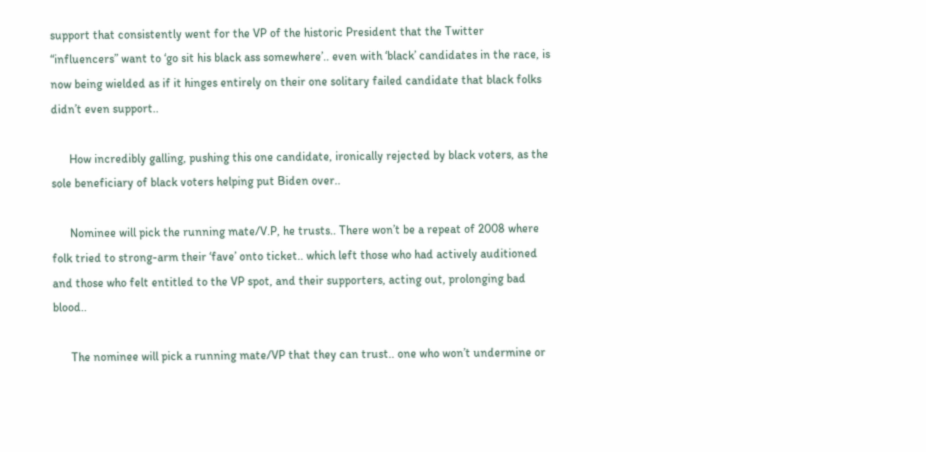support that consistently went for the VP of the historic President that the Twitter “influencers” want to ‘go sit his black ass somewhere’.. even with ‘black’ candidates in the race, is now being wielded as if it hinges entirely on their one solitary failed candidate that black folks didn’t even support..

      How incredibly galling, pushing this one candidate, ironically rejected by black voters, as the sole beneficiary of black voters helping put Biden over..

      Nominee will pick the running mate/V.P, he trusts.. There won’t be a repeat of 2008 where folk tried to strong-arm their ‘fave’ onto ticket.. which left those who had actively auditioned and those who felt entitled to the VP spot, and their supporters, acting out, prolonging bad blood..

      The nominee will pick a running mate/VP that they can trust.. one who won’t undermine or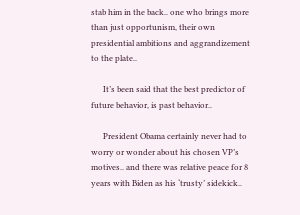stab him in the back.. one who brings more than just opportunism, their own presidential ambitions and aggrandizement to the plate..

      It’s been said that the best predictor of future behavior, is past behavior..

      President Obama certainly never had to worry or wonder about his chosen VP’s motives.. and there was relative peace for 8 years with Biden as his ‘trusty’ sidekick..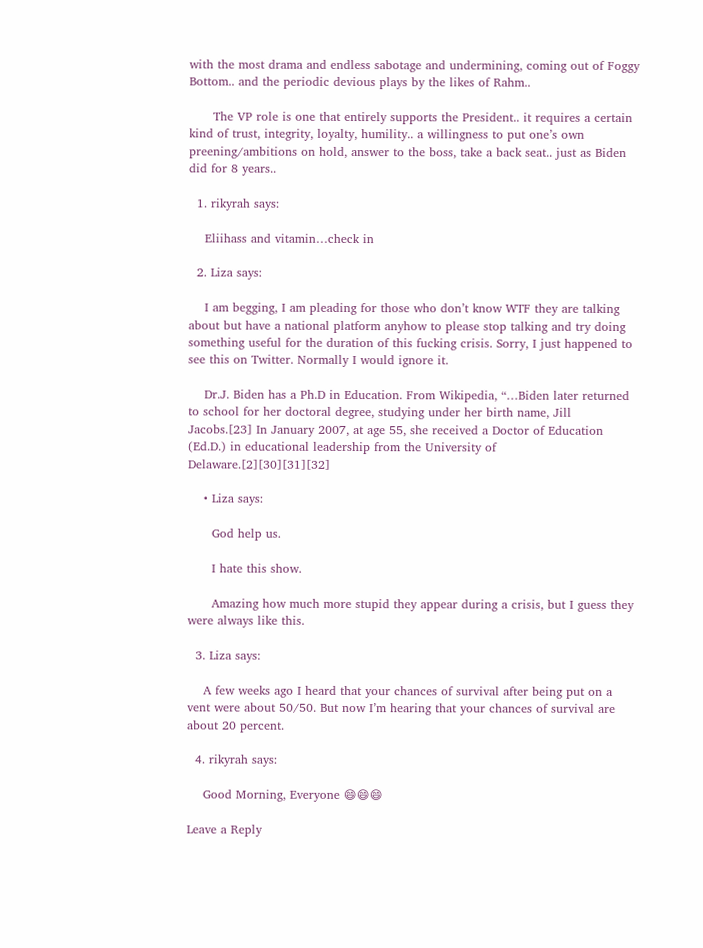with the most drama and endless sabotage and undermining, coming out of Foggy Bottom.. and the periodic devious plays by the likes of Rahm..

      The VP role is one that entirely supports the President.. it requires a certain kind of trust, integrity, loyalty, humility.. a willingness to put one’s own preening/ambitions on hold, answer to the boss, take a back seat.. just as Biden did for 8 years..

  1. rikyrah says:

    Eliihass and vitamin…check in

  2. Liza says:

    I am begging, I am pleading for those who don’t know WTF they are talking about but have a national platform anyhow to please stop talking and try doing something useful for the duration of this fucking crisis. Sorry, I just happened to see this on Twitter. Normally I would ignore it.

    Dr.J. Biden has a Ph.D in Education. From Wikipedia, “…Biden later returned to school for her doctoral degree, studying under her birth name, Jill Jacobs.[23] In January 2007, at age 55, she received a Doctor of Education (Ed.D.) in educational leadership from the University of Delaware.[2][30][31][32]

    • Liza says:

      God help us.

      I hate this show.

      Amazing how much more stupid they appear during a crisis, but I guess they were always like this.

  3. Liza says:

    A few weeks ago I heard that your chances of survival after being put on a vent were about 50/50. But now I’m hearing that your chances of survival are about 20 percent.

  4. rikyrah says:

    Good Morning, Everyone 😄😄😄

Leave a Reply